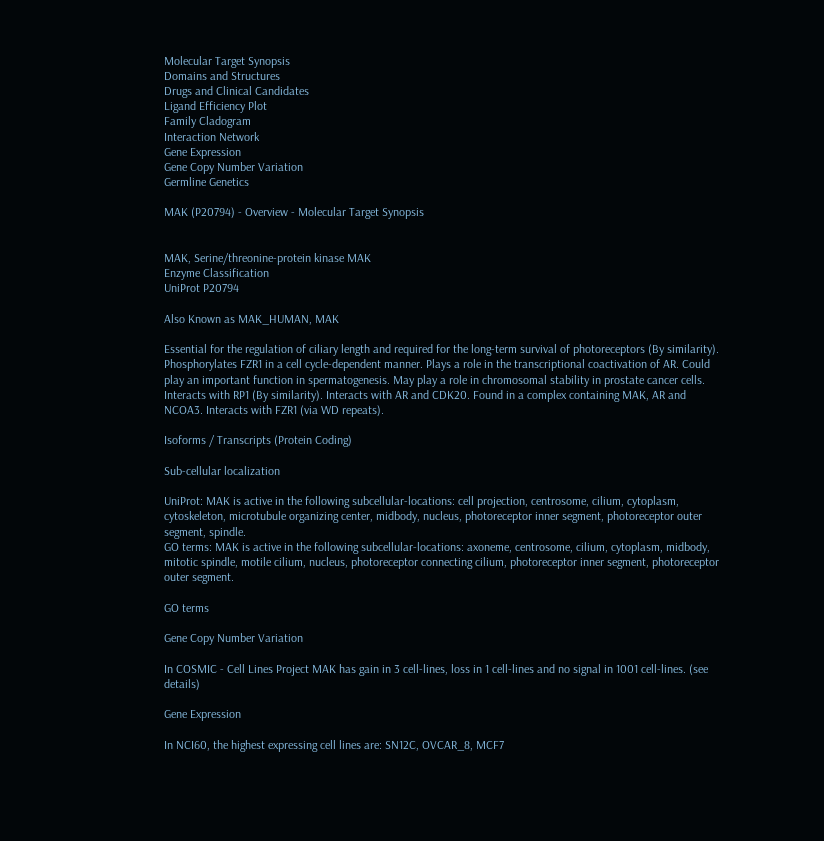Molecular Target Synopsis
Domains and Structures
Drugs and Clinical Candidates
Ligand Efficiency Plot
Family Cladogram
Interaction Network
Gene Expression
Gene Copy Number Variation
Germline Genetics

MAK (P20794) - Overview - Molecular Target Synopsis


MAK, Serine/threonine-protein kinase MAK
Enzyme Classification
UniProt P20794

Also Known as MAK_HUMAN, MAK

Essential for the regulation of ciliary length and required for the long-term survival of photoreceptors (By similarity). Phosphorylates FZR1 in a cell cycle-dependent manner. Plays a role in the transcriptional coactivation of AR. Could play an important function in spermatogenesis. May play a role in chromosomal stability in prostate cancer cells. Interacts with RP1 (By similarity). Interacts with AR and CDK20. Found in a complex containing MAK, AR and NCOA3. Interacts with FZR1 (via WD repeats).

Isoforms / Transcripts (Protein Coding)

Sub-cellular localization

UniProt: MAK is active in the following subcellular-locations: cell projection, centrosome, cilium, cytoplasm, cytoskeleton, microtubule organizing center, midbody, nucleus, photoreceptor inner segment, photoreceptor outer segment, spindle.
GO terms: MAK is active in the following subcellular-locations: axoneme, centrosome, cilium, cytoplasm, midbody, mitotic spindle, motile cilium, nucleus, photoreceptor connecting cilium, photoreceptor inner segment, photoreceptor outer segment.

GO terms

Gene Copy Number Variation

In COSMIC - Cell Lines Project MAK has gain in 3 cell-lines, loss in 1 cell-lines and no signal in 1001 cell-lines. (see details)

Gene Expression

In NCI60, the highest expressing cell lines are: SN12C, OVCAR_8, MCF7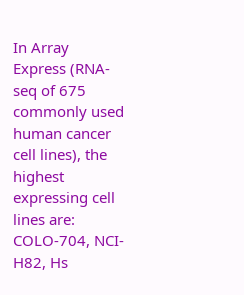In Array Express (RNA-seq of 675 commonly used human cancer cell lines), the highest expressing cell lines are: COLO-704, NCI-H82, Hs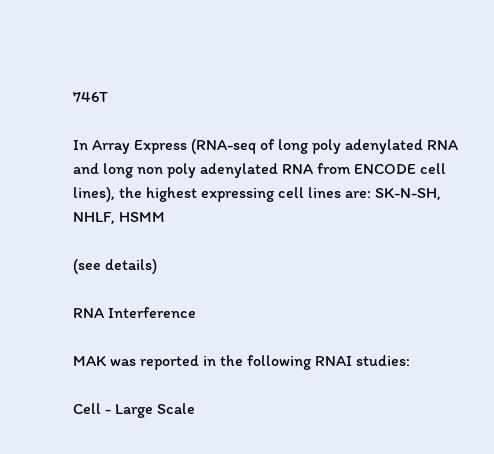746T

In Array Express (RNA-seq of long poly adenylated RNA and long non poly adenylated RNA from ENCODE cell lines), the highest expressing cell lines are: SK-N-SH, NHLF, HSMM

(see details)

RNA Interference

MAK was reported in the following RNAI studies:

Cell - Large Scale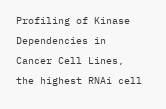Profiling of Kinase Dependencies in Cancer Cell Lines, the highest RNAi cell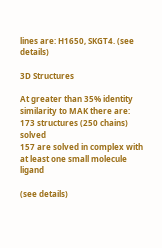lines are: H1650, SKGT4. (see details)

3D Structures

At greater than 35% identity similarity to MAK there are:
173 structures (250 chains) solved
157 are solved in complex with at least one small molecule ligand

(see details)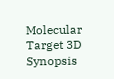Molecular Target 3D Synopsis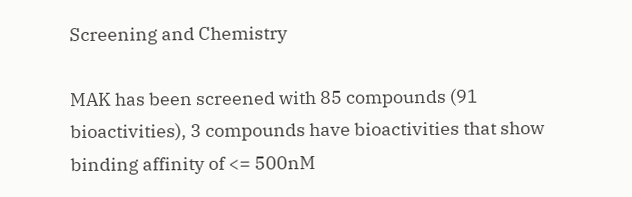Screening and Chemistry

MAK has been screened with 85 compounds (91 bioactivities), 3 compounds have bioactivities that show binding affinity of <= 500nM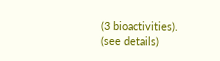(3 bioactivities). (see details)